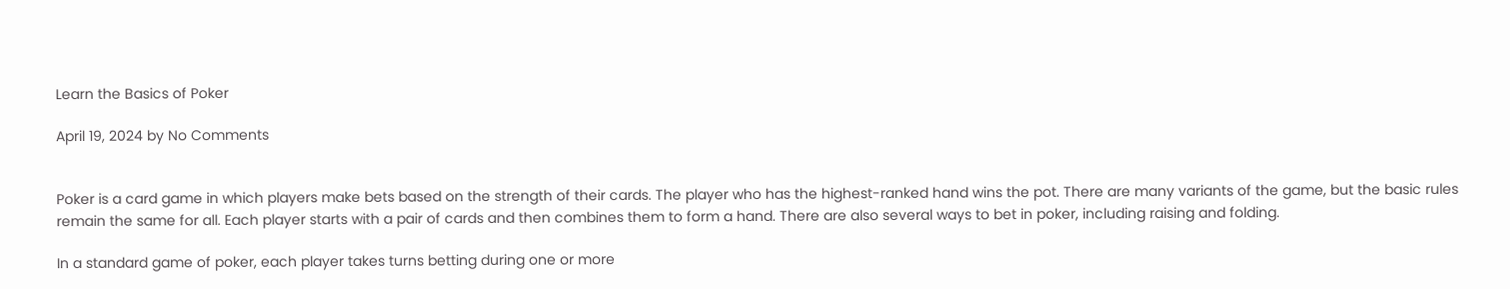Learn the Basics of Poker

April 19, 2024 by No Comments


Poker is a card game in which players make bets based on the strength of their cards. The player who has the highest-ranked hand wins the pot. There are many variants of the game, but the basic rules remain the same for all. Each player starts with a pair of cards and then combines them to form a hand. There are also several ways to bet in poker, including raising and folding.

In a standard game of poker, each player takes turns betting during one or more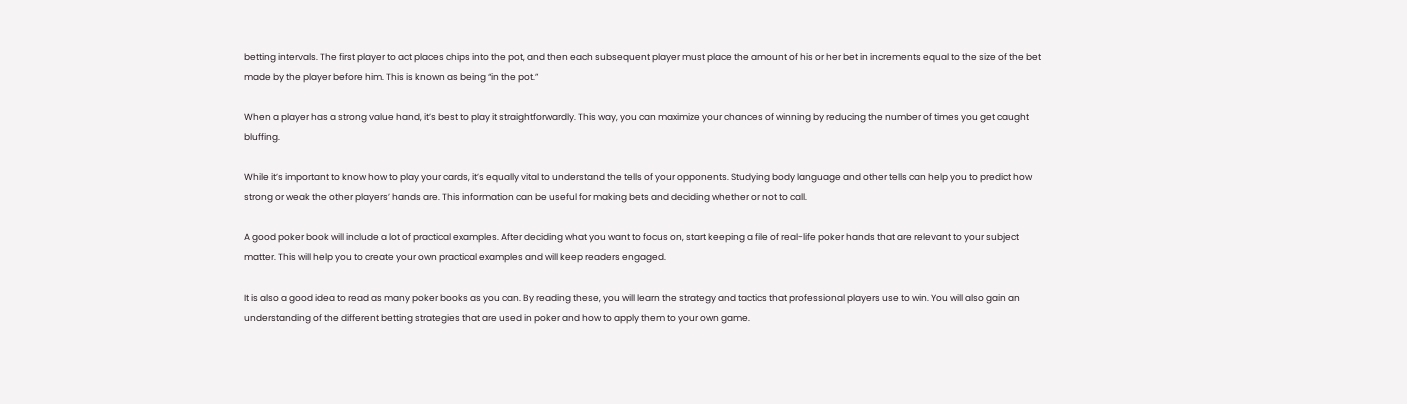betting intervals. The first player to act places chips into the pot, and then each subsequent player must place the amount of his or her bet in increments equal to the size of the bet made by the player before him. This is known as being “in the pot.”

When a player has a strong value hand, it’s best to play it straightforwardly. This way, you can maximize your chances of winning by reducing the number of times you get caught bluffing.

While it’s important to know how to play your cards, it’s equally vital to understand the tells of your opponents. Studying body language and other tells can help you to predict how strong or weak the other players’ hands are. This information can be useful for making bets and deciding whether or not to call.

A good poker book will include a lot of practical examples. After deciding what you want to focus on, start keeping a file of real-life poker hands that are relevant to your subject matter. This will help you to create your own practical examples and will keep readers engaged.

It is also a good idea to read as many poker books as you can. By reading these, you will learn the strategy and tactics that professional players use to win. You will also gain an understanding of the different betting strategies that are used in poker and how to apply them to your own game.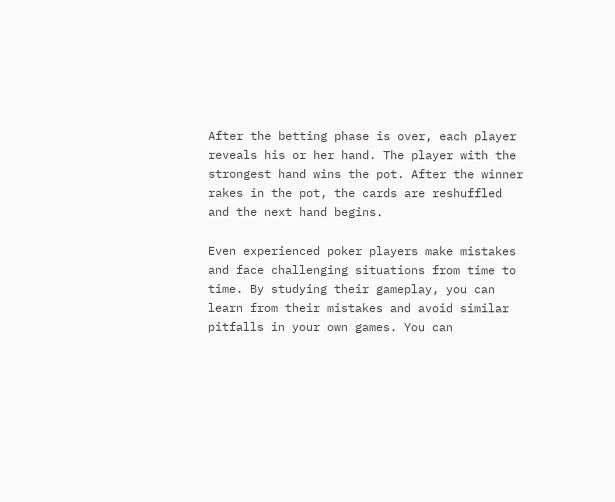After the betting phase is over, each player reveals his or her hand. The player with the strongest hand wins the pot. After the winner rakes in the pot, the cards are reshuffled and the next hand begins.

Even experienced poker players make mistakes and face challenging situations from time to time. By studying their gameplay, you can learn from their mistakes and avoid similar pitfalls in your own games. You can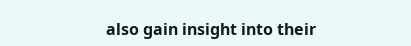also gain insight into their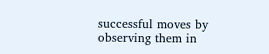successful moves by observing them in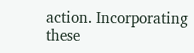action. Incorporating these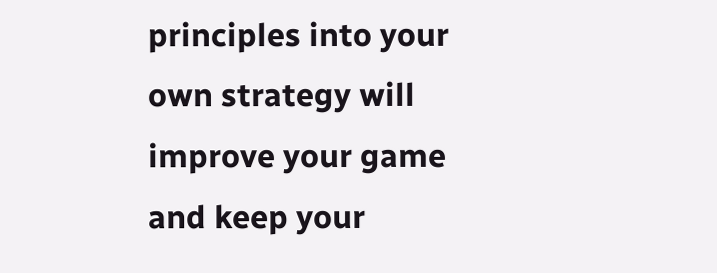principles into your own strategy will improve your game and keep your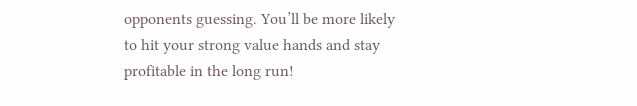opponents guessing. You’ll be more likely to hit your strong value hands and stay profitable in the long run!